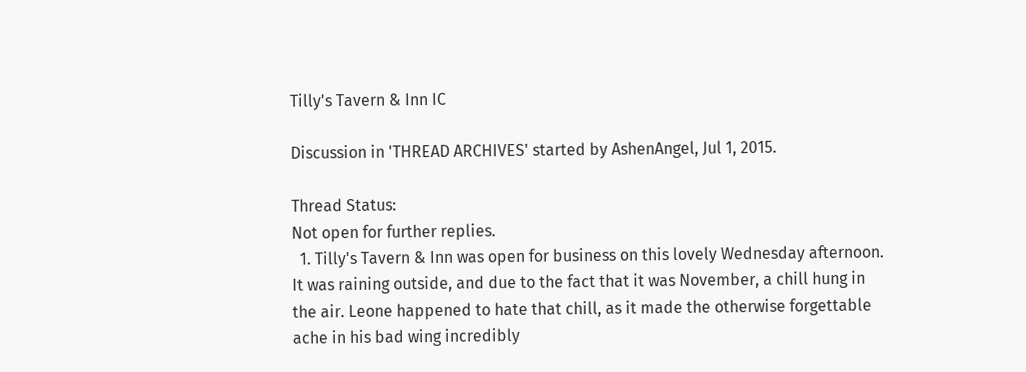Tilly's Tavern & Inn IC

Discussion in 'THREAD ARCHIVES' started by AshenAngel, Jul 1, 2015.

Thread Status:
Not open for further replies.
  1. Tilly's Tavern & Inn was open for business on this lovely Wednesday afternoon. It was raining outside, and due to the fact that it was November, a chill hung in the air. Leone happened to hate that chill, as it made the otherwise forgettable ache in his bad wing incredibly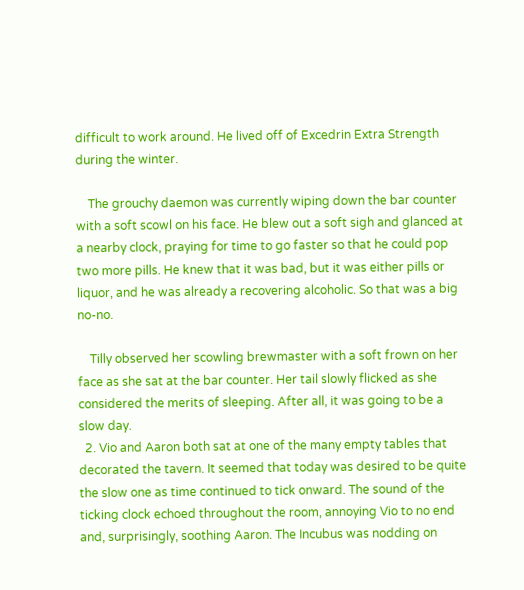difficult to work around. He lived off of Excedrin Extra Strength during the winter.

    The grouchy daemon was currently wiping down the bar counter with a soft scowl on his face. He blew out a soft sigh and glanced at a nearby clock, praying for time to go faster so that he could pop two more pills. He knew that it was bad, but it was either pills or liquor, and he was already a recovering alcoholic. So that was a big no-no.

    Tilly observed her scowling brewmaster with a soft frown on her face as she sat at the bar counter. Her tail slowly flicked as she considered the merits of sleeping. After all, it was going to be a slow day.
  2. Vio and Aaron both sat at one of the many empty tables that decorated the tavern. It seemed that today was desired to be quite the slow one as time continued to tick onward. The sound of the ticking clock echoed throughout the room, annoying Vio to no end and, surprisingly, soothing Aaron. The Incubus was nodding on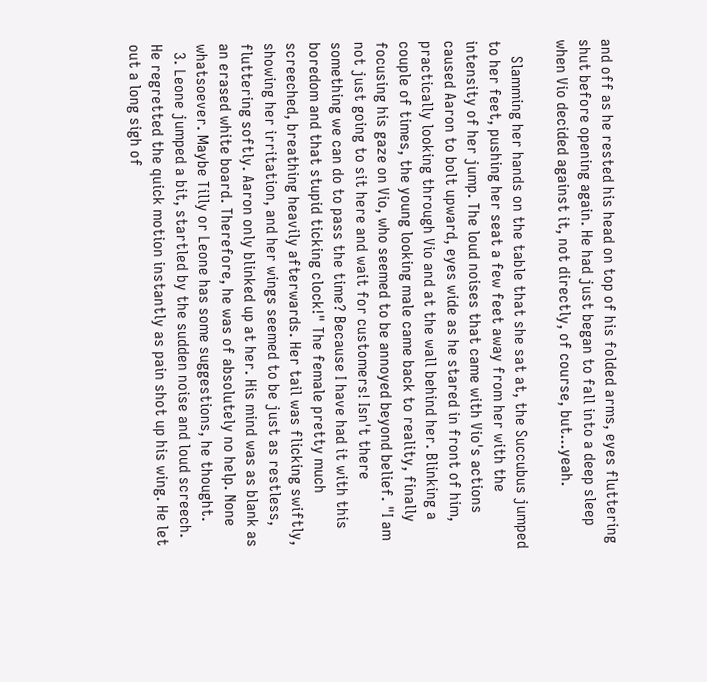and off as he rested his head on top of his folded arms, eyes fluttering shut before opening again. He had just began to fall into a deep sleep when Vio decided against it, not directly, of course, but...yeah.

    Slamming her hands on the table that she sat at, the Succubus jumped to her feet, pushing her seat a few feet away from her with the intensity of her jump. The loud noises that came with Vio's actions caused Aaron to bolt upward, eyes wide as he stared in front of him, practically looking through Vio and at the wall behind her. Blinking a couple of times, the young looking male came back to reality, finally focusing his gaze on Vio, who seemed to be annoyed beyond belief. "I am not just going to sit here and wait for customers! Isn't there something we can do to pass the time? Because I have had it with this boredom and that stupid ticking clock!" The female pretty much screeched, breathing heavily afterwards. Her tail was flicking swiftly, showing her irritation, and her wings seemed to be just as restless, fluttering softly. Aaron only blinked up at her. His mind was as blank as an erased white board. Therefore, he was of absolutely no help. None whatsoever. Maybe Tilly or Leone has some suggestions, he thought.
  3. Leone jumped a bit, startled by the sudden noise and loud screech. He regretted the quick motion instantly as pain shot up his wing. He let out a long sigh of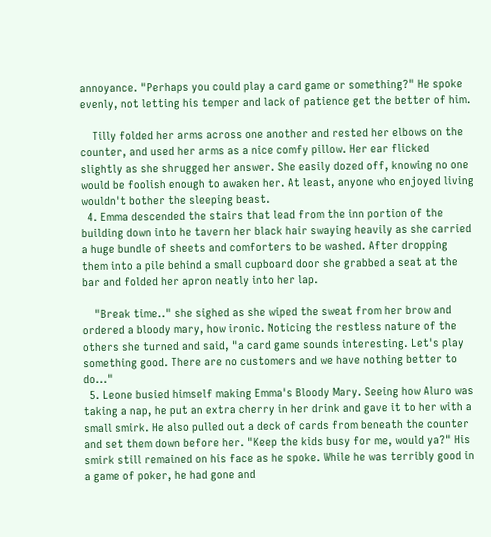annoyance. "Perhaps you could play a card game or something?" He spoke evenly, not letting his temper and lack of patience get the better of him.

    Tilly folded her arms across one another and rested her elbows on the counter, and used her arms as a nice comfy pillow. Her ear flicked slightly as she shrugged her answer. She easily dozed off, knowing no one would be foolish enough to awaken her. At least, anyone who enjoyed living wouldn't bother the sleeping beast.
  4. Emma descended the stairs that lead from the inn portion of the building down into he tavern her black hair swaying heavily as she carried a huge bundle of sheets and comforters to be washed. After dropping them into a pile behind a small cupboard door she grabbed a seat at the bar and folded her apron neatly into her lap.

    "Break time.." she sighed as she wiped the sweat from her brow and ordered a bloody mary, how ironic. Noticing the restless nature of the others she turned and said, "a card game sounds interesting. Let's play something good. There are no customers and we have nothing better to do..."
  5. Leone busied himself making Emma's Bloody Mary. Seeing how Aluro was taking a nap, he put an extra cherry in her drink and gave it to her with a small smirk. He also pulled out a deck of cards from beneath the counter and set them down before her. "Keep the kids busy for me, would ya?" His smirk still remained on his face as he spoke. While he was terribly good in a game of poker, he had gone and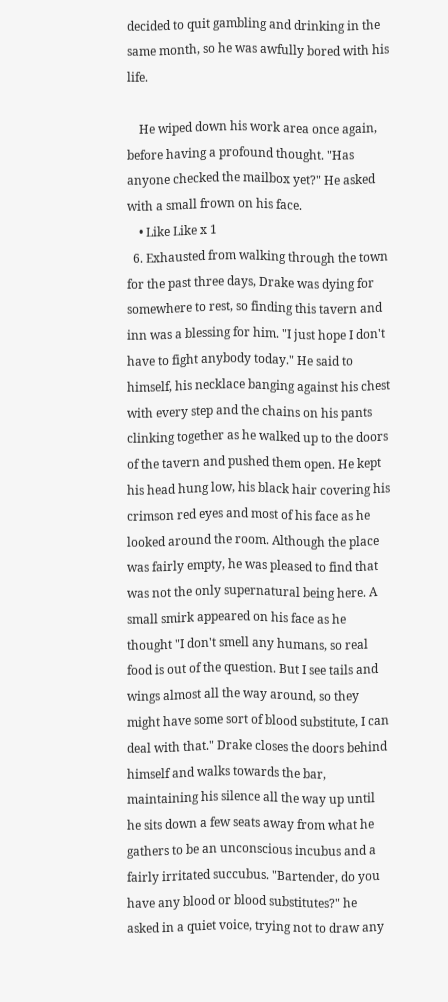decided to quit gambling and drinking in the same month, so he was awfully bored with his life.

    He wiped down his work area once again, before having a profound thought. "Has anyone checked the mailbox yet?" He asked with a small frown on his face.
    • Like Like x 1
  6. Exhausted from walking through the town for the past three days, Drake was dying for somewhere to rest, so finding this tavern and inn was a blessing for him. "I just hope I don't have to fight anybody today." He said to himself, his necklace banging against his chest with every step and the chains on his pants clinking together as he walked up to the doors of the tavern and pushed them open. He kept his head hung low, his black hair covering his crimson red eyes and most of his face as he looked around the room. Although the place was fairly empty, he was pleased to find that was not the only supernatural being here. A small smirk appeared on his face as he thought "I don't smell any humans, so real food is out of the question. But I see tails and wings almost all the way around, so they might have some sort of blood substitute, I can deal with that." Drake closes the doors behind himself and walks towards the bar, maintaining his silence all the way up until he sits down a few seats away from what he gathers to be an unconscious incubus and a fairly irritated succubus. "Bartender, do you have any blood or blood substitutes?" he asked in a quiet voice, trying not to draw any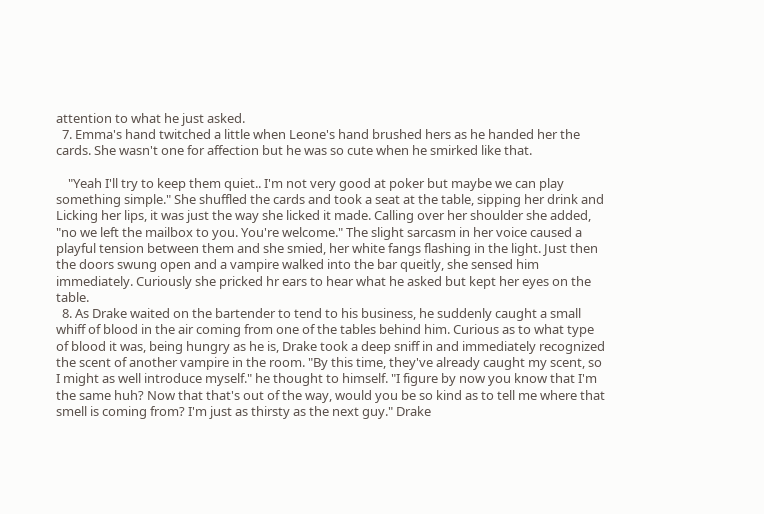attention to what he just asked.
  7. Emma's hand twitched a little when Leone's hand brushed hers as he handed her the cards. She wasn't one for affection but he was so cute when he smirked like that.

    "Yeah I'll try to keep them quiet.. I'm not very good at poker but maybe we can play something simple." She shuffled the cards and took a seat at the table, sipping her drink and Licking her lips, it was just the way she licked it made. Calling over her shoulder she added, "no we left the mailbox to you. You're welcome." The slight sarcasm in her voice caused a playful tension between them and she smied, her white fangs flashing in the light. Just then the doors swung open and a vampire walked into the bar queitly, she sensed him immediately. Curiously she pricked hr ears to hear what he asked but kept her eyes on the table.
  8. As Drake waited on the bartender to tend to his business, he suddenly caught a small whiff of blood in the air coming from one of the tables behind him. Curious as to what type of blood it was, being hungry as he is, Drake took a deep sniff in and immediately recognized the scent of another vampire in the room. "By this time, they've already caught my scent, so I might as well introduce myself." he thought to himself. "I figure by now you know that I'm the same huh? Now that that's out of the way, would you be so kind as to tell me where that smell is coming from? I'm just as thirsty as the next guy." Drake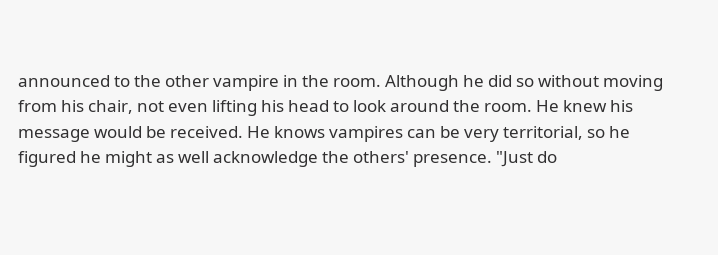announced to the other vampire in the room. Although he did so without moving from his chair, not even lifting his head to look around the room. He knew his message would be received. He knows vampires can be very territorial, so he figured he might as well acknowledge the others' presence. "Just do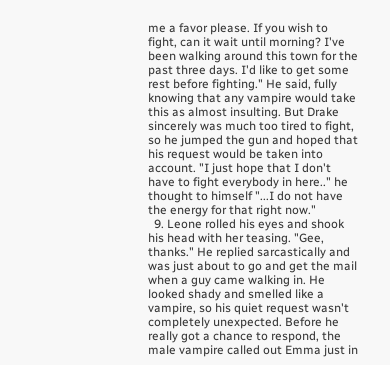me a favor please. If you wish to fight, can it wait until morning? I've been walking around this town for the past three days. I'd like to get some rest before fighting." He said, fully knowing that any vampire would take this as almost insulting. But Drake sincerely was much too tired to fight, so he jumped the gun and hoped that his request would be taken into account. "I just hope that I don't have to fight everybody in here.." he thought to himself "...I do not have the energy for that right now."
  9. Leone rolled his eyes and shook his head with her teasing. "Gee, thanks." He replied sarcastically and was just about to go and get the mail when a guy came walking in. He looked shady and smelled like a vampire, so his quiet request wasn't completely unexpected. Before he really got a chance to respond, the male vampire called out Emma just in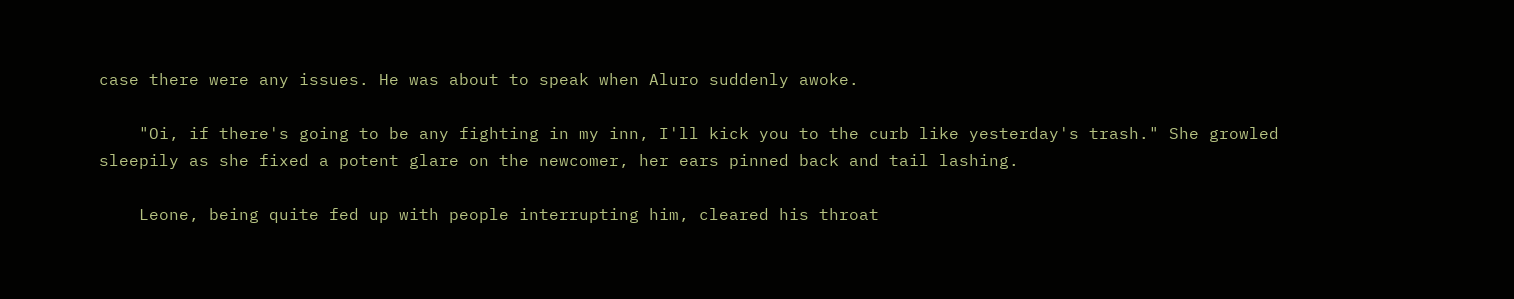case there were any issues. He was about to speak when Aluro suddenly awoke.

    "Oi, if there's going to be any fighting in my inn, I'll kick you to the curb like yesterday's trash." She growled sleepily as she fixed a potent glare on the newcomer, her ears pinned back and tail lashing.

    Leone, being quite fed up with people interrupting him, cleared his throat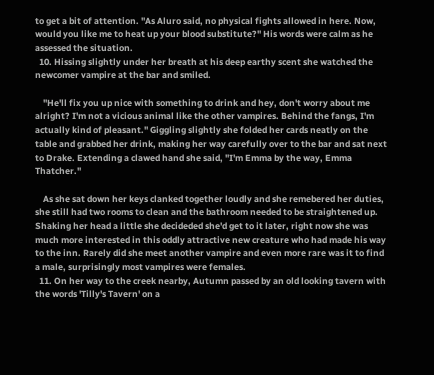to get a bit of attention. "As Aluro said, no physical fights allowed in here. Now, would you like me to heat up your blood substitute?" His words were calm as he assessed the situation.
  10. Hissing slightly under her breath at his deep earthy scent she watched the newcomer vampire at the bar and smiled.

    "He'll fix you up nice with something to drink and hey, don't worry about me alright? I'm not a vicious animal like the other vampires. Behind the fangs, I'm actually kind of pleasant." Giggling slightly she folded her cards neatly on the table and grabbed her drink, making her way carefully over to the bar and sat next to Drake. Extending a clawed hand she said, "I'm Emma by the way, Emma Thatcher."

    As she sat down her keys clanked together loudly and she remebered her duties, she still had two rooms to clean and the bathroom needed to be straightened up. Shaking her head a little she decideded she'd get to it later, right now she was much more interested in this oddly attractive new creature who had made his way to the inn. Rarely did she meet another vampire and even more rare was it to find a male, surprisingly most vampires were females.
  11. On her way to the creek nearby, Autumn passed by an old looking tavern with the words 'Tilly's Tavern' on a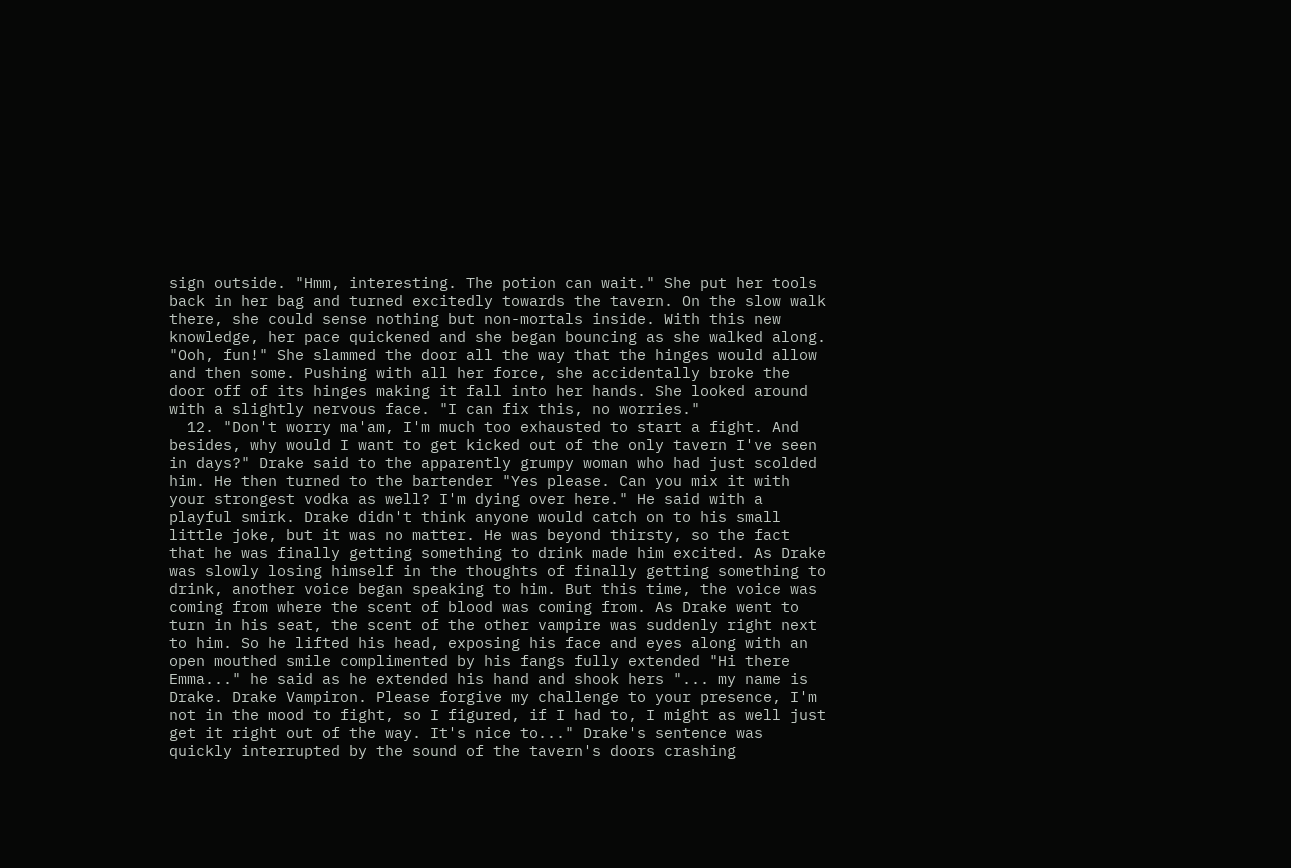sign outside. "Hmm, interesting. The potion can wait." She put her tools back in her bag and turned excitedly towards the tavern. On the slow walk there, she could sense nothing but non-mortals inside. With this new knowledge, her pace quickened and she began bouncing as she walked along. "Ooh, fun!" She slammed the door all the way that the hinges would allow and then some. Pushing with all her force, she accidentally broke the door off of its hinges making it fall into her hands. She looked around with a slightly nervous face. "I can fix this, no worries."
  12. "Don't worry ma'am, I'm much too exhausted to start a fight. And besides, why would I want to get kicked out of the only tavern I've seen in days?" Drake said to the apparently grumpy woman who had just scolded him. He then turned to the bartender "Yes please. Can you mix it with your strongest vodka as well? I'm dying over here." He said with a playful smirk. Drake didn't think anyone would catch on to his small little joke, but it was no matter. He was beyond thirsty, so the fact that he was finally getting something to drink made him excited. As Drake was slowly losing himself in the thoughts of finally getting something to drink, another voice began speaking to him. But this time, the voice was coming from where the scent of blood was coming from. As Drake went to turn in his seat, the scent of the other vampire was suddenly right next to him. So he lifted his head, exposing his face and eyes along with an open mouthed smile complimented by his fangs fully extended "Hi there Emma..." he said as he extended his hand and shook hers "... my name is Drake. Drake Vampiron. Please forgive my challenge to your presence, I'm not in the mood to fight, so I figured, if I had to, I might as well just get it right out of the way. It's nice to..." Drake's sentence was quickly interrupted by the sound of the tavern's doors crashing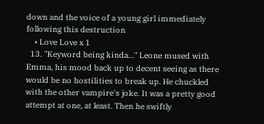down and the voice of a young girl immediately following this destruction
    • Love Love x 1
  13. "Keyword being kinda..." Leone mused with Emma, his mood back up to decent seeing as there would be no hostilities to break up. He chuckled with the other vampire's joke. It was a pretty good attempt at one, at least. Then he swiftly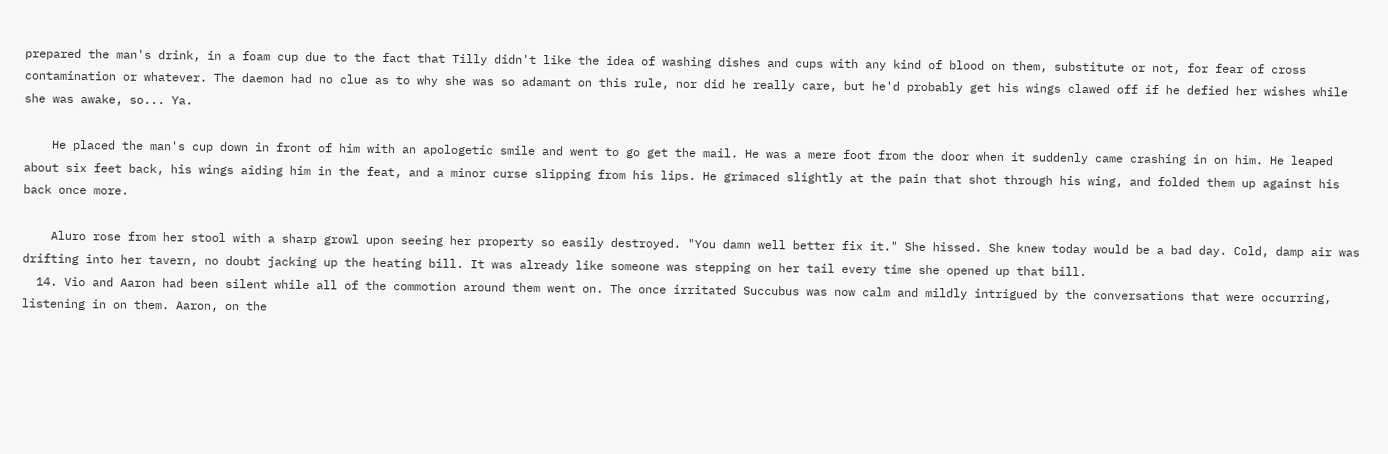prepared the man's drink, in a foam cup due to the fact that Tilly didn't like the idea of washing dishes and cups with any kind of blood on them, substitute or not, for fear of cross contamination or whatever. The daemon had no clue as to why she was so adamant on this rule, nor did he really care, but he'd probably get his wings clawed off if he defied her wishes while she was awake, so... Ya.

    He placed the man's cup down in front of him with an apologetic smile and went to go get the mail. He was a mere foot from the door when it suddenly came crashing in on him. He leaped about six feet back, his wings aiding him in the feat, and a minor curse slipping from his lips. He grimaced slightly at the pain that shot through his wing, and folded them up against his back once more.

    Aluro rose from her stool with a sharp growl upon seeing her property so easily destroyed. "You damn well better fix it." She hissed. She knew today would be a bad day. Cold, damp air was drifting into her tavern, no doubt jacking up the heating bill. It was already like someone was stepping on her tail every time she opened up that bill.
  14. Vio and Aaron had been silent while all of the commotion around them went on. The once irritated Succubus was now calm and mildly intrigued by the conversations that were occurring, listening in on them. Aaron, on the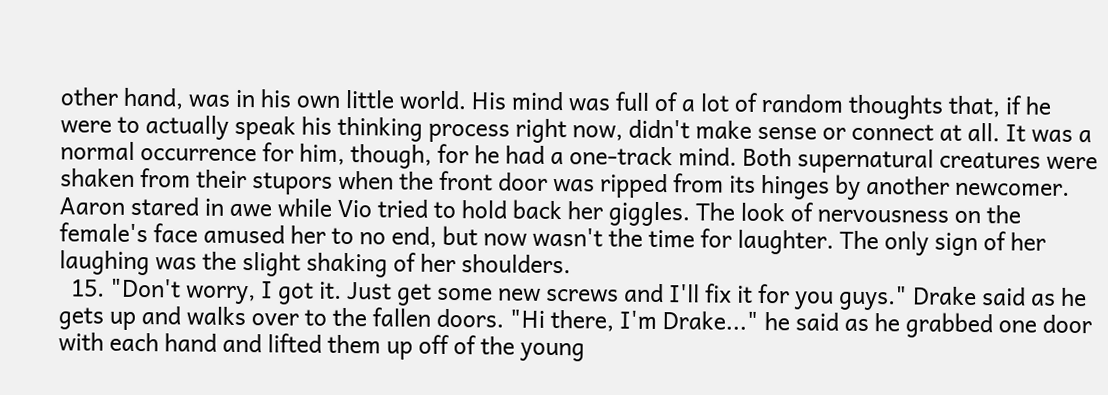other hand, was in his own little world. His mind was full of a lot of random thoughts that, if he were to actually speak his thinking process right now, didn't make sense or connect at all. It was a normal occurrence for him, though, for he had a one-track mind. Both supernatural creatures were shaken from their stupors when the front door was ripped from its hinges by another newcomer. Aaron stared in awe while Vio tried to hold back her giggles. The look of nervousness on the female's face amused her to no end, but now wasn't the time for laughter. The only sign of her laughing was the slight shaking of her shoulders.
  15. "Don't worry, I got it. Just get some new screws and I'll fix it for you guys." Drake said as he gets up and walks over to the fallen doors. "Hi there, I'm Drake..." he said as he grabbed one door with each hand and lifted them up off of the young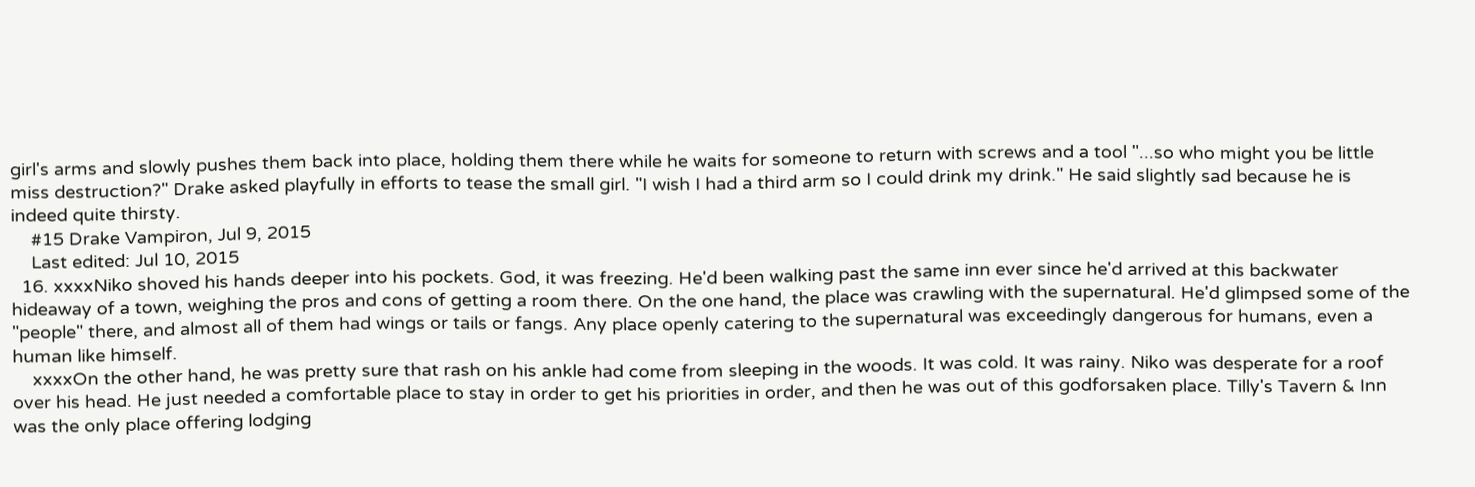girl's arms and slowly pushes them back into place, holding them there while he waits for someone to return with screws and a tool "...so who might you be little miss destruction?" Drake asked playfully in efforts to tease the small girl. "I wish I had a third arm so I could drink my drink." He said slightly sad because he is indeed quite thirsty.
    #15 Drake Vampiron, Jul 9, 2015
    Last edited: Jul 10, 2015
  16. xxxxNiko shoved his hands deeper into his pockets. God, it was freezing. He'd been walking past the same inn ever since he'd arrived at this backwater hideaway of a town, weighing the pros and cons of getting a room there. On the one hand, the place was crawling with the supernatural. He'd glimpsed some of the "people" there, and almost all of them had wings or tails or fangs. Any place openly catering to the supernatural was exceedingly dangerous for humans, even a human like himself.
    xxxxOn the other hand, he was pretty sure that rash on his ankle had come from sleeping in the woods. It was cold. It was rainy. Niko was desperate for a roof over his head. He just needed a comfortable place to stay in order to get his priorities in order, and then he was out of this godforsaken place. Tilly's Tavern & Inn was the only place offering lodging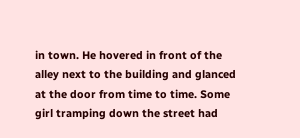in town. He hovered in front of the alley next to the building and glanced at the door from time to time. Some girl tramping down the street had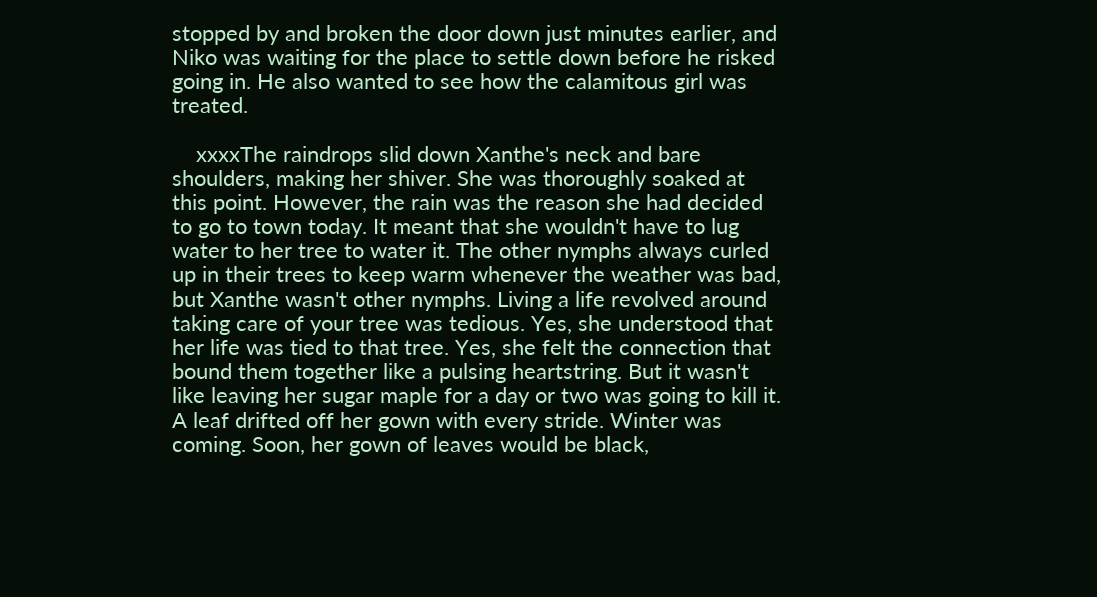stopped by and broken the door down just minutes earlier, and Niko was waiting for the place to settle down before he risked going in. He also wanted to see how the calamitous girl was treated.

    xxxxThe raindrops slid down Xanthe's neck and bare shoulders, making her shiver. She was thoroughly soaked at this point. However, the rain was the reason she had decided to go to town today. It meant that she wouldn't have to lug water to her tree to water it. The other nymphs always curled up in their trees to keep warm whenever the weather was bad, but Xanthe wasn't other nymphs. Living a life revolved around taking care of your tree was tedious. Yes, she understood that her life was tied to that tree. Yes, she felt the connection that bound them together like a pulsing heartstring. But it wasn't like leaving her sugar maple for a day or two was going to kill it. A leaf drifted off her gown with every stride. Winter was coming. Soon, her gown of leaves would be black,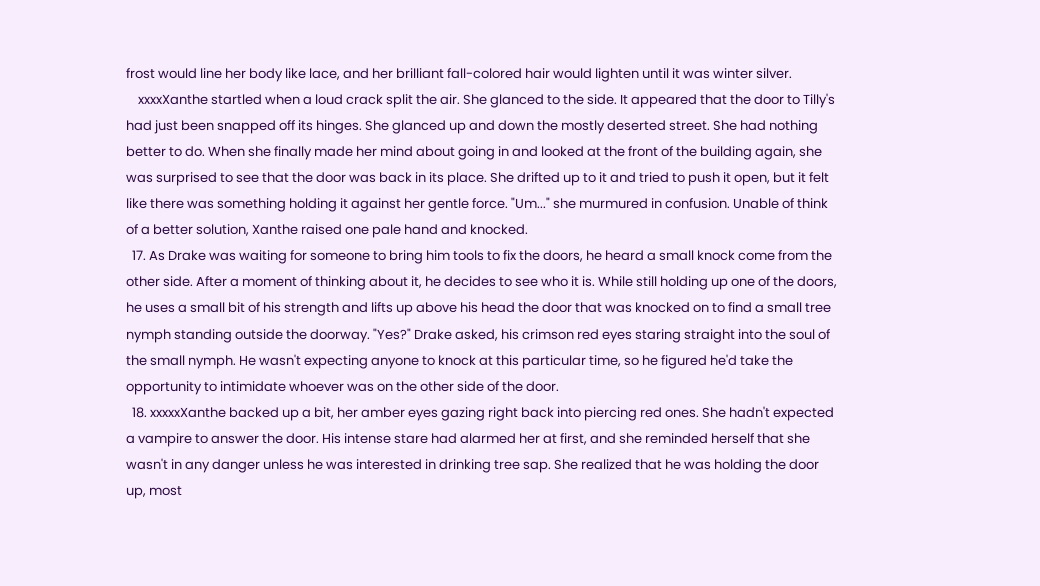frost would line her body like lace, and her brilliant fall-colored hair would lighten until it was winter silver.
    xxxxXanthe startled when a loud crack split the air. She glanced to the side. It appeared that the door to Tilly's had just been snapped off its hinges. She glanced up and down the mostly deserted street. She had nothing better to do. When she finally made her mind about going in and looked at the front of the building again, she was surprised to see that the door was back in its place. She drifted up to it and tried to push it open, but it felt like there was something holding it against her gentle force. "Um..." she murmured in confusion. Unable of think of a better solution, Xanthe raised one pale hand and knocked.
  17. As Drake was waiting for someone to bring him tools to fix the doors, he heard a small knock come from the other side. After a moment of thinking about it, he decides to see who it is. While still holding up one of the doors, he uses a small bit of his strength and lifts up above his head the door that was knocked on to find a small tree nymph standing outside the doorway. "Yes?" Drake asked, his crimson red eyes staring straight into the soul of the small nymph. He wasn't expecting anyone to knock at this particular time, so he figured he'd take the opportunity to intimidate whoever was on the other side of the door.
  18. xxxxxXanthe backed up a bit, her amber eyes gazing right back into piercing red ones. She hadn't expected a vampire to answer the door. His intense stare had alarmed her at first, and she reminded herself that she wasn't in any danger unless he was interested in drinking tree sap. She realized that he was holding the door up, most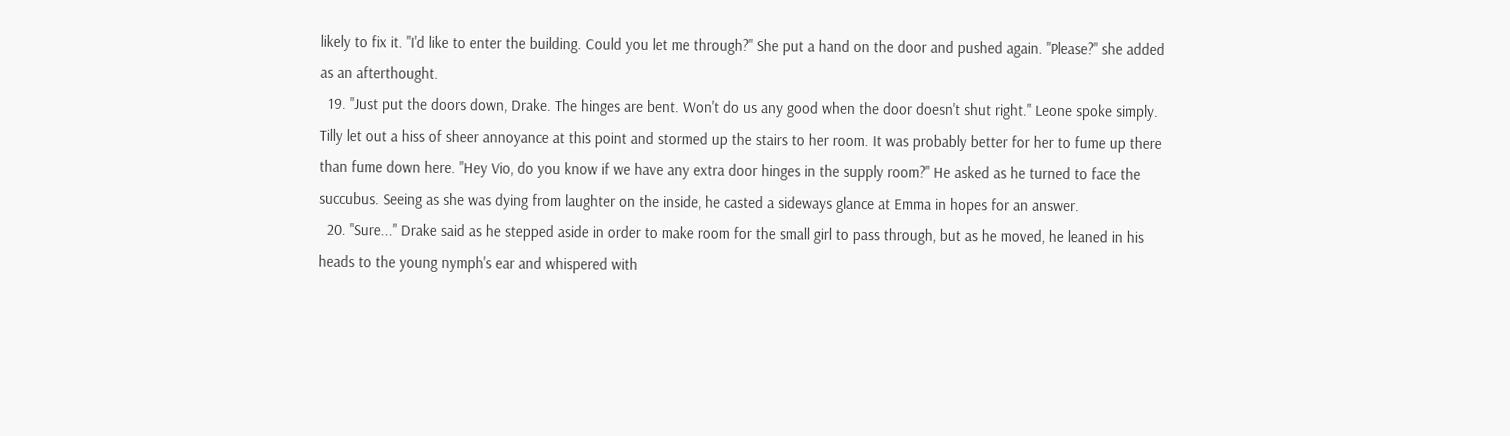likely to fix it. "I'd like to enter the building. Could you let me through?" She put a hand on the door and pushed again. "Please?" she added as an afterthought.
  19. "Just put the doors down, Drake. The hinges are bent. Won't do us any good when the door doesn't shut right." Leone spoke simply. Tilly let out a hiss of sheer annoyance at this point and stormed up the stairs to her room. It was probably better for her to fume up there than fume down here. "Hey Vio, do you know if we have any extra door hinges in the supply room?" He asked as he turned to face the succubus. Seeing as she was dying from laughter on the inside, he casted a sideways glance at Emma in hopes for an answer.
  20. "Sure..." Drake said as he stepped aside in order to make room for the small girl to pass through, but as he moved, he leaned in his heads to the young nymph's ear and whispered with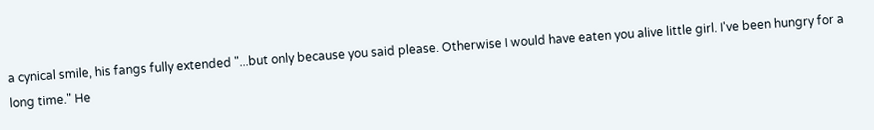a cynical smile, his fangs fully extended "...but only because you said please. Otherwise I would have eaten you alive little girl. I've been hungry for a long time." He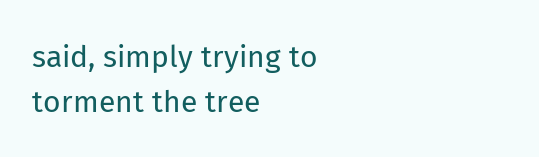said, simply trying to torment the tree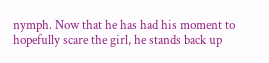nymph. Now that he has had his moment to hopefully scare the girl, he stands back up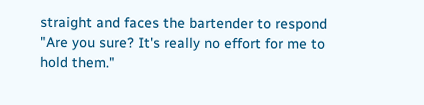straight and faces the bartender to respond "Are you sure? It's really no effort for me to hold them."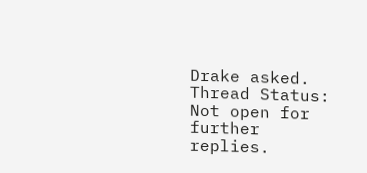Drake asked.
Thread Status:
Not open for further replies.